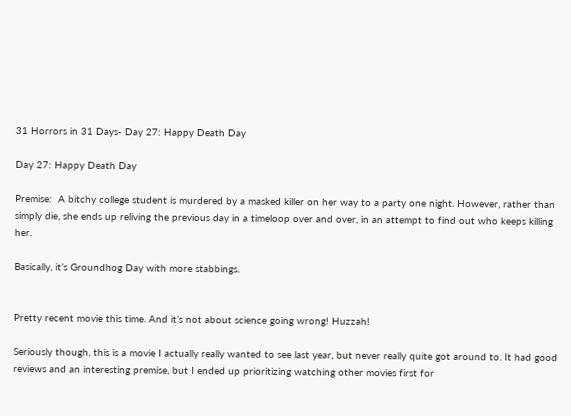31 Horrors in 31 Days- Day 27: Happy Death Day

Day 27: Happy Death Day

Premise:  A bitchy college student is murdered by a masked killer on her way to a party one night. However, rather than simply die, she ends up reliving the previous day in a timeloop over and over, in an attempt to find out who keeps killing her.

Basically, it’s Groundhog Day with more stabbings.


Pretty recent movie this time. And it’s not about science going wrong! Huzzah!

Seriously though, this is a movie I actually really wanted to see last year, but never really quite got around to. It had good reviews and an interesting premise, but I ended up prioritizing watching other movies first for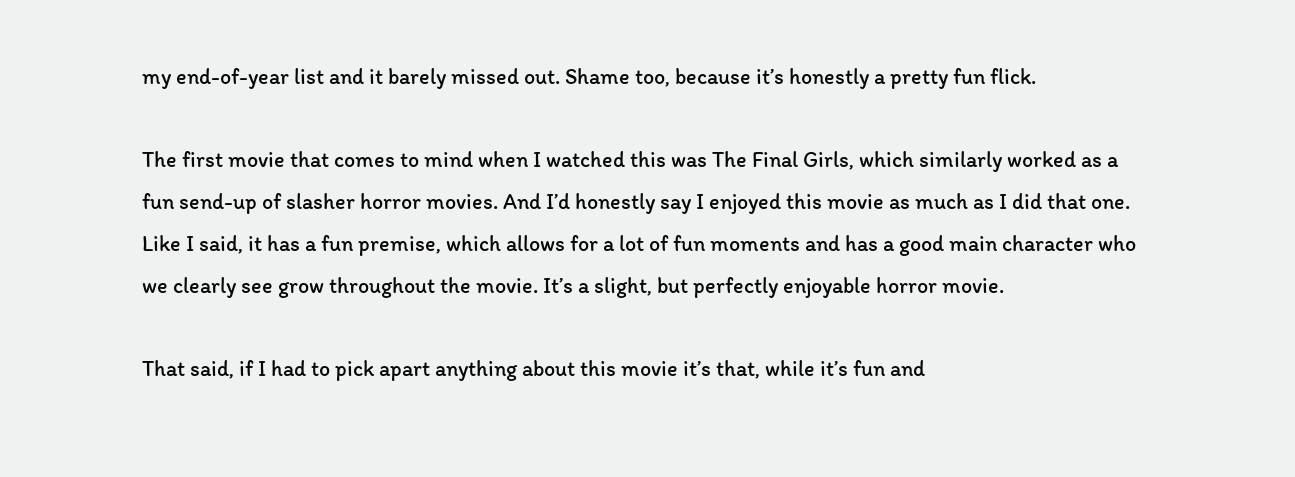my end-of-year list and it barely missed out. Shame too, because it’s honestly a pretty fun flick.

The first movie that comes to mind when I watched this was The Final Girls, which similarly worked as a fun send-up of slasher horror movies. And I’d honestly say I enjoyed this movie as much as I did that one. Like I said, it has a fun premise, which allows for a lot of fun moments and has a good main character who we clearly see grow throughout the movie. It’s a slight, but perfectly enjoyable horror movie.

That said, if I had to pick apart anything about this movie it’s that, while it’s fun and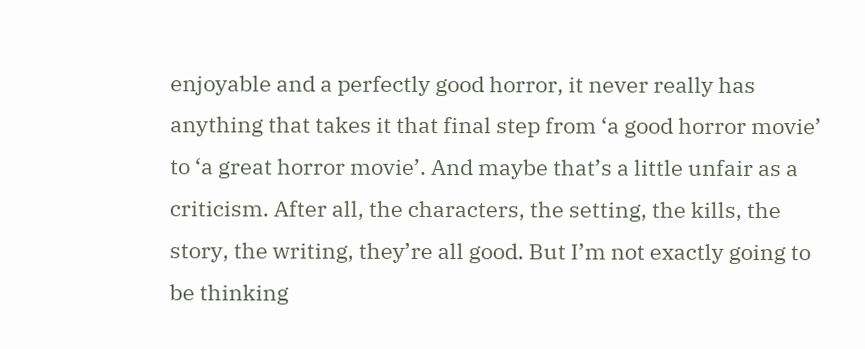enjoyable and a perfectly good horror, it never really has anything that takes it that final step from ‘a good horror movie’ to ‘a great horror movie’. And maybe that’s a little unfair as a criticism. After all, the characters, the setting, the kills, the story, the writing, they’re all good. But I’m not exactly going to be thinking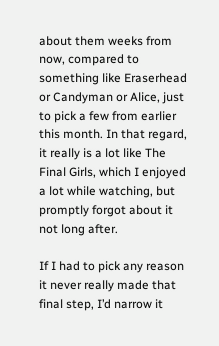about them weeks from now, compared to something like Eraserhead or Candyman or Alice, just to pick a few from earlier this month. In that regard, it really is a lot like The Final Girls, which I enjoyed a lot while watching, but promptly forgot about it not long after.

If I had to pick any reason it never really made that final step, I’d narrow it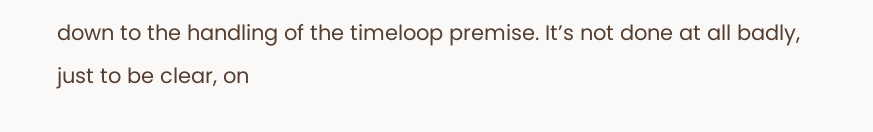down to the handling of the timeloop premise. It’s not done at all badly, just to be clear, on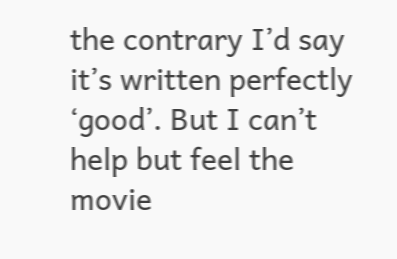the contrary I’d say it’s written perfectly ‘good’. But I can’t help but feel the movie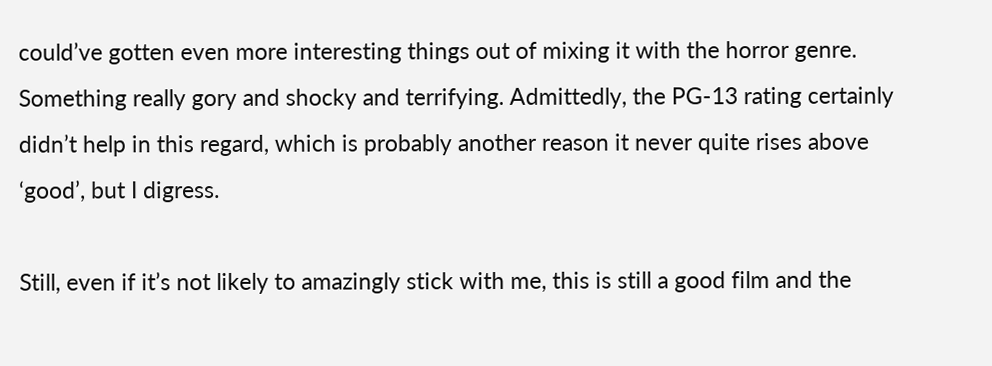could’ve gotten even more interesting things out of mixing it with the horror genre. Something really gory and shocky and terrifying. Admittedly, the PG-13 rating certainly didn’t help in this regard, which is probably another reason it never quite rises above ‘good’, but I digress.

Still, even if it’s not likely to amazingly stick with me, this is still a good film and the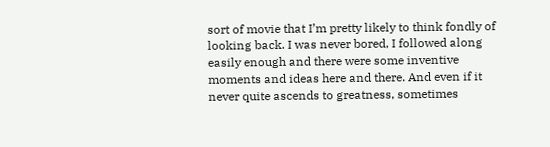sort of movie that I’m pretty likely to think fondly of looking back. I was never bored, I followed along easily enough and there were some inventive moments and ideas here and there. And even if it never quite ascends to greatness, sometimes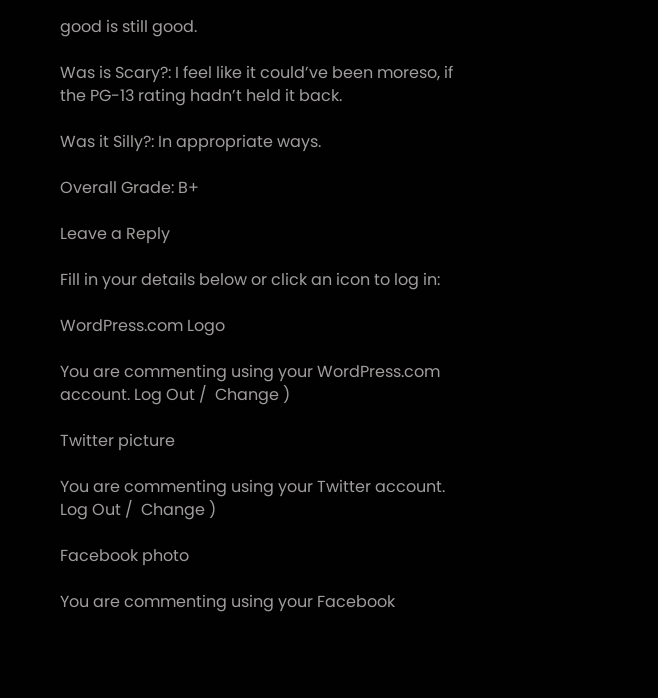good is still good.

Was is Scary?: I feel like it could’ve been moreso, if the PG-13 rating hadn’t held it back.

Was it Silly?: In appropriate ways.

Overall Grade: B+

Leave a Reply

Fill in your details below or click an icon to log in:

WordPress.com Logo

You are commenting using your WordPress.com account. Log Out /  Change )

Twitter picture

You are commenting using your Twitter account. Log Out /  Change )

Facebook photo

You are commenting using your Facebook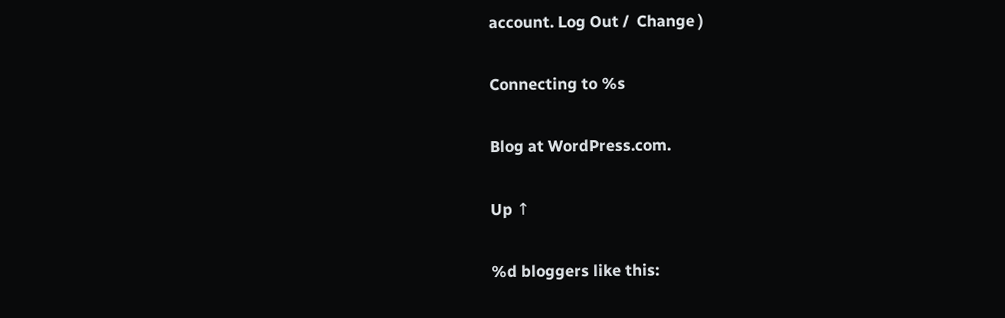account. Log Out /  Change )

Connecting to %s

Blog at WordPress.com.

Up ↑

%d bloggers like this: